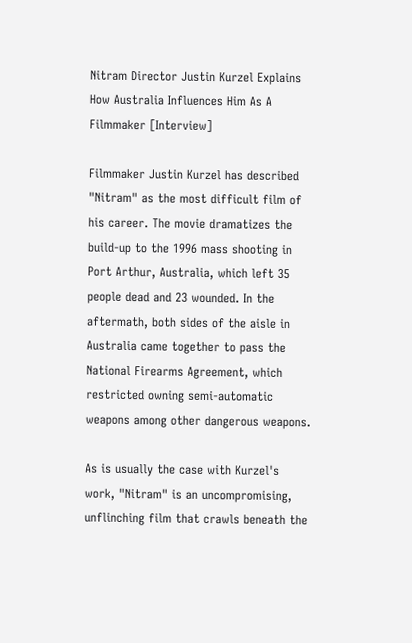Nitram Director Justin Kurzel Explains How Australia Influences Him As A Filmmaker [Interview]

Filmmaker Justin Kurzel has described "Nitram" as the most difficult film of his career. The movie dramatizes the build-up to the 1996 mass shooting in Port Arthur, Australia, which left 35 people dead and 23 wounded. In the aftermath, both sides of the aisle in Australia came together to pass the National Firearms Agreement, which restricted owning semi-automatic weapons among other dangerous weapons.

As is usually the case with Kurzel's work, "Nitram" is an uncompromising, unflinching film that crawls beneath the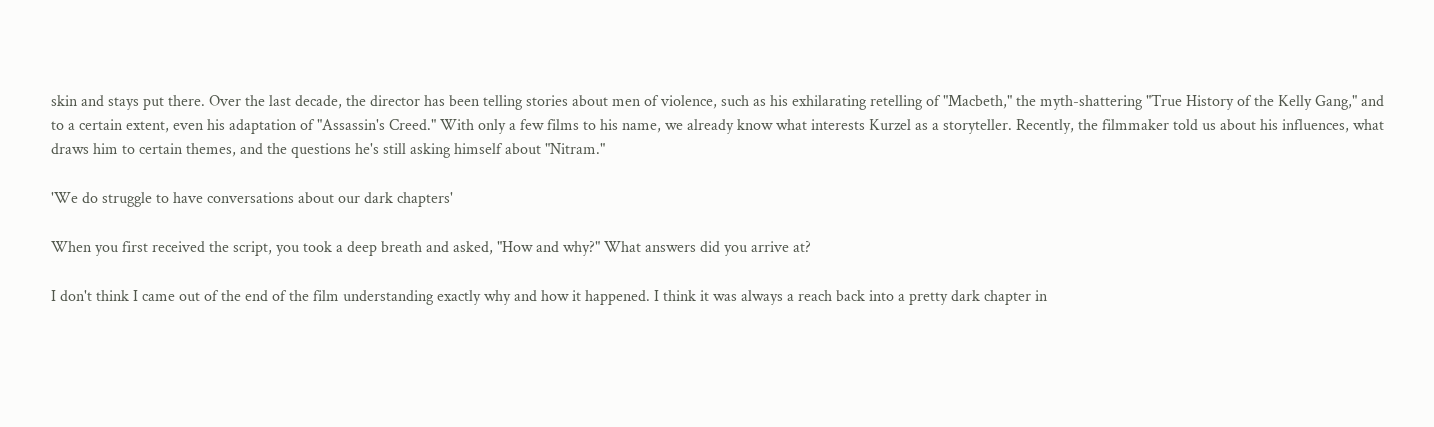skin and stays put there. Over the last decade, the director has been telling stories about men of violence, such as his exhilarating retelling of "Macbeth," the myth-shattering "True History of the Kelly Gang," and to a certain extent, even his adaptation of "Assassin's Creed." With only a few films to his name, we already know what interests Kurzel as a storyteller. Recently, the filmmaker told us about his influences, what draws him to certain themes, and the questions he's still asking himself about "Nitram."

'We do struggle to have conversations about our dark chapters'

When you first received the script, you took a deep breath and asked, "How and why?" What answers did you arrive at?

I don't think I came out of the end of the film understanding exactly why and how it happened. I think it was always a reach back into a pretty dark chapter in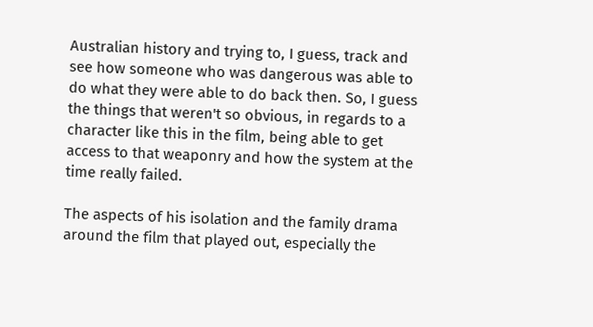Australian history and trying to, I guess, track and see how someone who was dangerous was able to do what they were able to do back then. So, I guess the things that weren't so obvious, in regards to a character like this in the film, being able to get access to that weaponry and how the system at the time really failed.

The aspects of his isolation and the family drama around the film that played out, especially the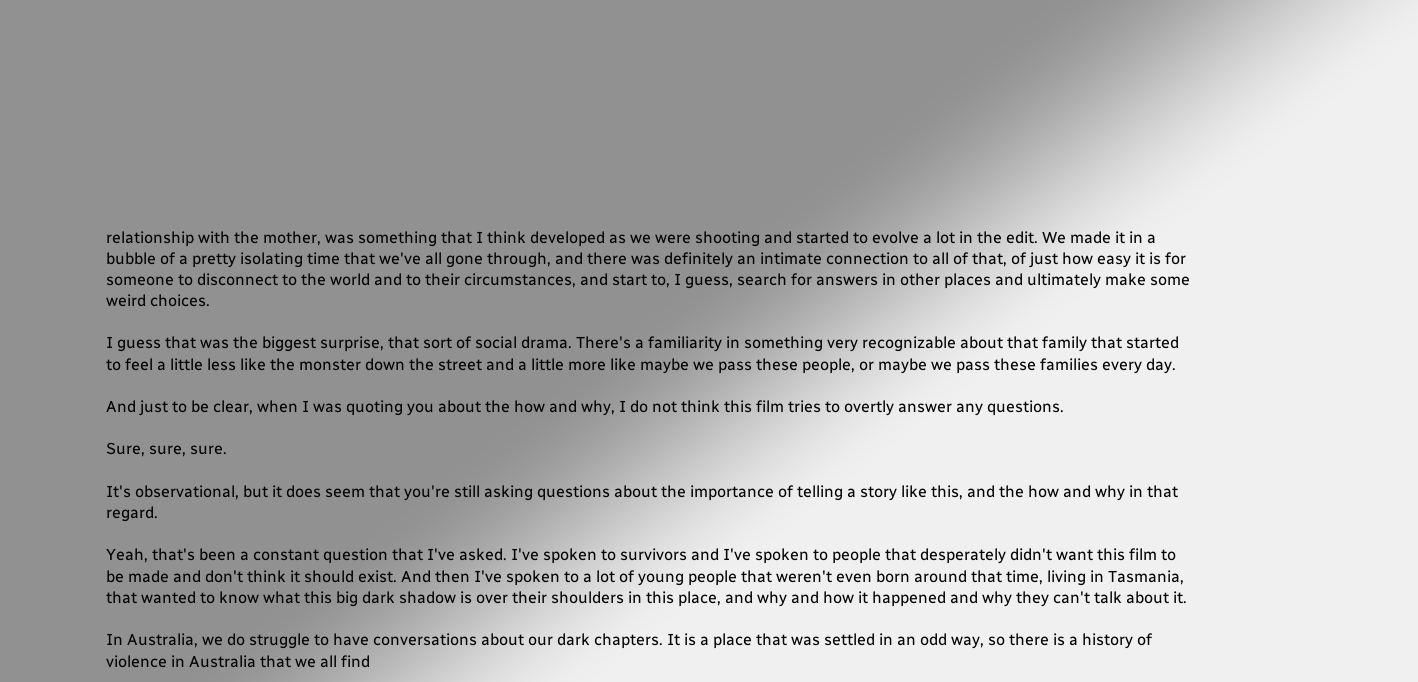relationship with the mother, was something that I think developed as we were shooting and started to evolve a lot in the edit. We made it in a bubble of a pretty isolating time that we've all gone through, and there was definitely an intimate connection to all of that, of just how easy it is for someone to disconnect to the world and to their circumstances, and start to, I guess, search for answers in other places and ultimately make some weird choices.

I guess that was the biggest surprise, that sort of social drama. There's a familiarity in something very recognizable about that family that started to feel a little less like the monster down the street and a little more like maybe we pass these people, or maybe we pass these families every day.

And just to be clear, when I was quoting you about the how and why, I do not think this film tries to overtly answer any questions.

Sure, sure, sure.

It's observational, but it does seem that you're still asking questions about the importance of telling a story like this, and the how and why in that regard.

Yeah, that's been a constant question that I've asked. I've spoken to survivors and I've spoken to people that desperately didn't want this film to be made and don't think it should exist. And then I've spoken to a lot of young people that weren't even born around that time, living in Tasmania, that wanted to know what this big dark shadow is over their shoulders in this place, and why and how it happened and why they can't talk about it.

In Australia, we do struggle to have conversations about our dark chapters. It is a place that was settled in an odd way, so there is a history of violence in Australia that we all find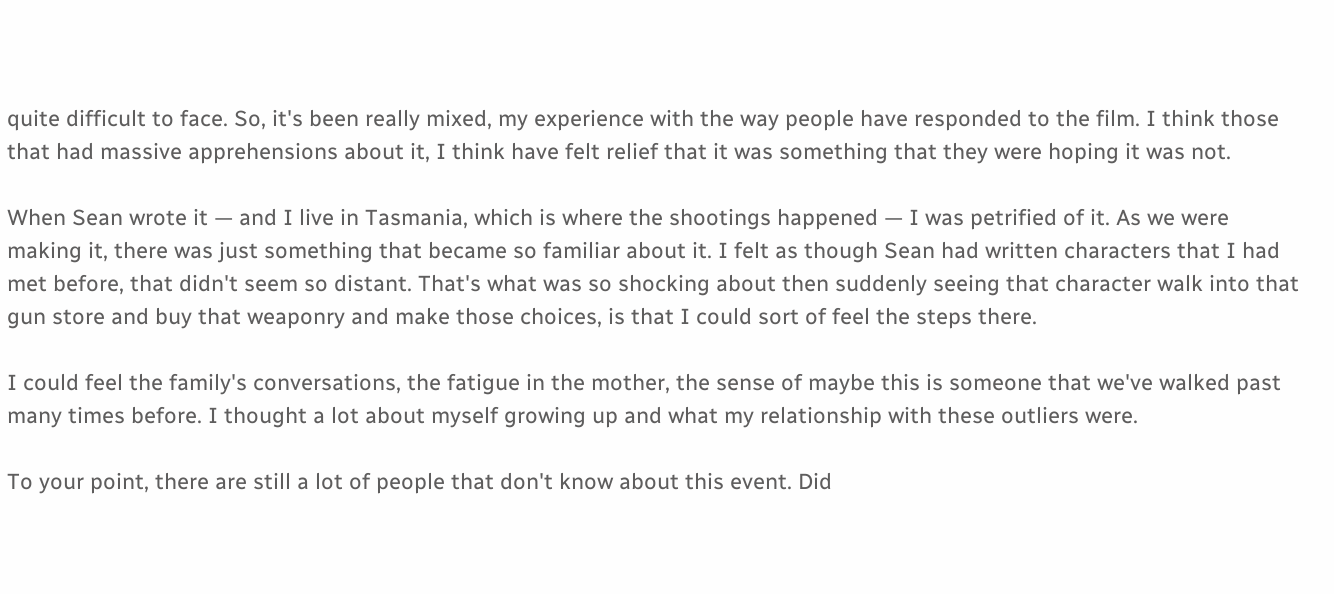quite difficult to face. So, it's been really mixed, my experience with the way people have responded to the film. I think those that had massive apprehensions about it, I think have felt relief that it was something that they were hoping it was not.

When Sean wrote it — and I live in Tasmania, which is where the shootings happened — I was petrified of it. As we were making it, there was just something that became so familiar about it. I felt as though Sean had written characters that I had met before, that didn't seem so distant. That's what was so shocking about then suddenly seeing that character walk into that gun store and buy that weaponry and make those choices, is that I could sort of feel the steps there.

I could feel the family's conversations, the fatigue in the mother, the sense of maybe this is someone that we've walked past many times before. I thought a lot about myself growing up and what my relationship with these outliers were.

To your point, there are still a lot of people that don't know about this event. Did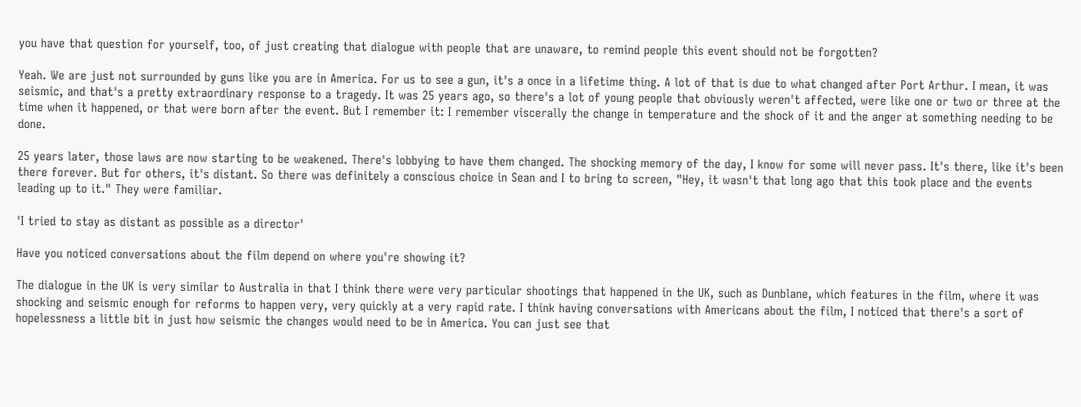you have that question for yourself, too, of just creating that dialogue with people that are unaware, to remind people this event should not be forgotten?

Yeah. We are just not surrounded by guns like you are in America. For us to see a gun, it's a once in a lifetime thing. A lot of that is due to what changed after Port Arthur. I mean, it was seismic, and that's a pretty extraordinary response to a tragedy. It was 25 years ago, so there's a lot of young people that obviously weren't affected, were like one or two or three at the time when it happened, or that were born after the event. But I remember it: I remember viscerally the change in temperature and the shock of it and the anger at something needing to be done.

25 years later, those laws are now starting to be weakened. There's lobbying to have them changed. The shocking memory of the day, I know for some will never pass. It's there, like it's been there forever. But for others, it's distant. So there was definitely a conscious choice in Sean and I to bring to screen, "Hey, it wasn't that long ago that this took place and the events leading up to it." They were familiar.

'I tried to stay as distant as possible as a director'

Have you noticed conversations about the film depend on where you're showing it?

The dialogue in the UK is very similar to Australia in that I think there were very particular shootings that happened in the UK, such as Dunblane, which features in the film, where it was shocking and seismic enough for reforms to happen very, very quickly at a very rapid rate. I think having conversations with Americans about the film, I noticed that there's a sort of hopelessness a little bit in just how seismic the changes would need to be in America. You can just see that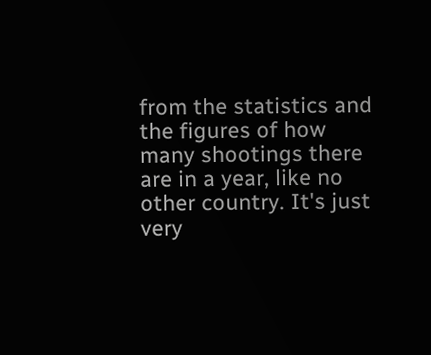from the statistics and the figures of how many shootings there are in a year, like no other country. It's just very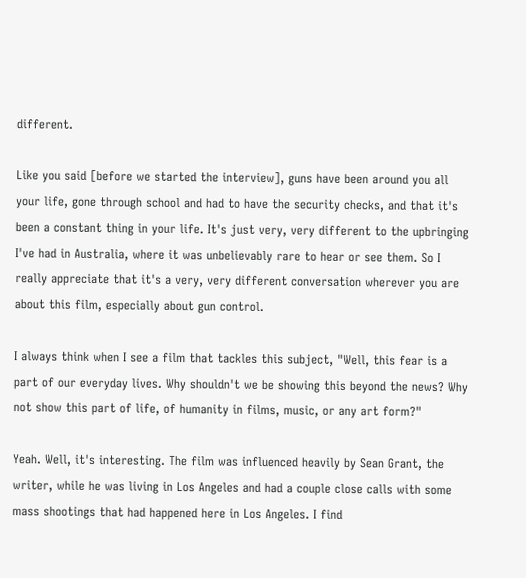different.

Like you said [before we started the interview], guns have been around you all your life, gone through school and had to have the security checks, and that it's been a constant thing in your life. It's just very, very different to the upbringing I've had in Australia, where it was unbelievably rare to hear or see them. So I really appreciate that it's a very, very different conversation wherever you are about this film, especially about gun control.

I always think when I see a film that tackles this subject, "Well, this fear is a part of our everyday lives. Why shouldn't we be showing this beyond the news? Why not show this part of life, of humanity in films, music, or any art form?"

Yeah. Well, it's interesting. The film was influenced heavily by Sean Grant, the writer, while he was living in Los Angeles and had a couple close calls with some mass shootings that had happened here in Los Angeles. I find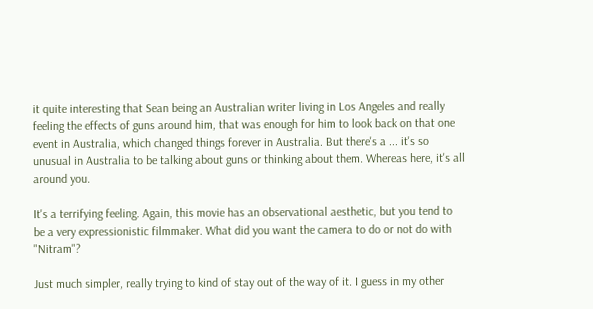it quite interesting that Sean being an Australian writer living in Los Angeles and really feeling the effects of guns around him, that was enough for him to look back on that one event in Australia, which changed things forever in Australia. But there's a ... it's so unusual in Australia to be talking about guns or thinking about them. Whereas here, it's all around you.

It's a terrifying feeling. Again, this movie has an observational aesthetic, but you tend to be a very expressionistic filmmaker. What did you want the camera to do or not do with "Nitram"?

Just much simpler, really trying to kind of stay out of the way of it. I guess in my other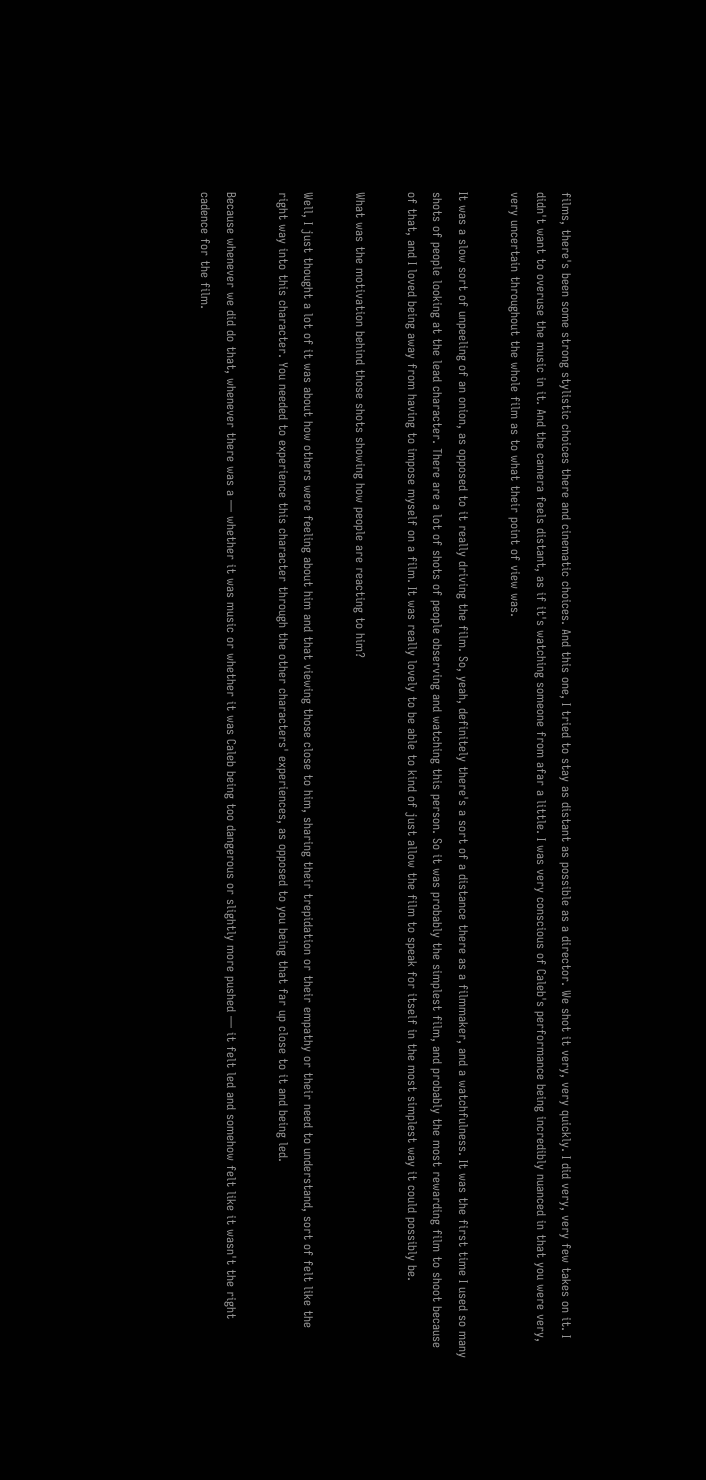films, there's been some strong stylistic choices there and cinematic choices. And this one, I tried to stay as distant as possible as a director. We shot it very, very quickly. I did very, very few takes on it. I didn't want to overuse the music in it. And the camera feels distant, as if it's watching someone from afar a little. I was very conscious of Caleb's performance being incredibly nuanced in that you were very, very uncertain throughout the whole film as to what their point of view was.

It was a slow sort of unpeeling of an onion, as opposed to it really driving the film. So, yeah, definitely there's a sort of a distance there as a filmmaker, and a watchfulness. It was the first time I used so many shots of people looking at the lead character. There are a lot of shots of people observing and watching this person. So it was probably the simplest film, and probably the most rewarding film to shoot because of that, and I loved being away from having to impose myself on a film. It was really lovely to be able to kind of just allow the film to speak for itself in the most simplest way it could possibly be.

What was the motivation behind those shots showing how people are reacting to him?

Well, I just thought a lot of it was about how others were feeling about him and that viewing those close to him, sharing their trepidation or their empathy or their need to understand, sort of felt like the right way into this character. You needed to experience this character through the other characters' experiences, as opposed to you being that far up close to it and being led.

Because whenever we did do that, whenever there was a — whether it was music or whether it was Caleb being too dangerous or slightly more pushed — it felt led and somehow felt like it wasn't the right cadence for the film.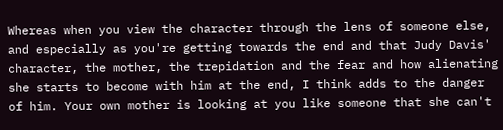Whereas when you view the character through the lens of someone else, and especially as you're getting towards the end and that Judy Davis' character, the mother, the trepidation and the fear and how alienating she starts to become with him at the end, I think adds to the danger of him. Your own mother is looking at you like someone that she can't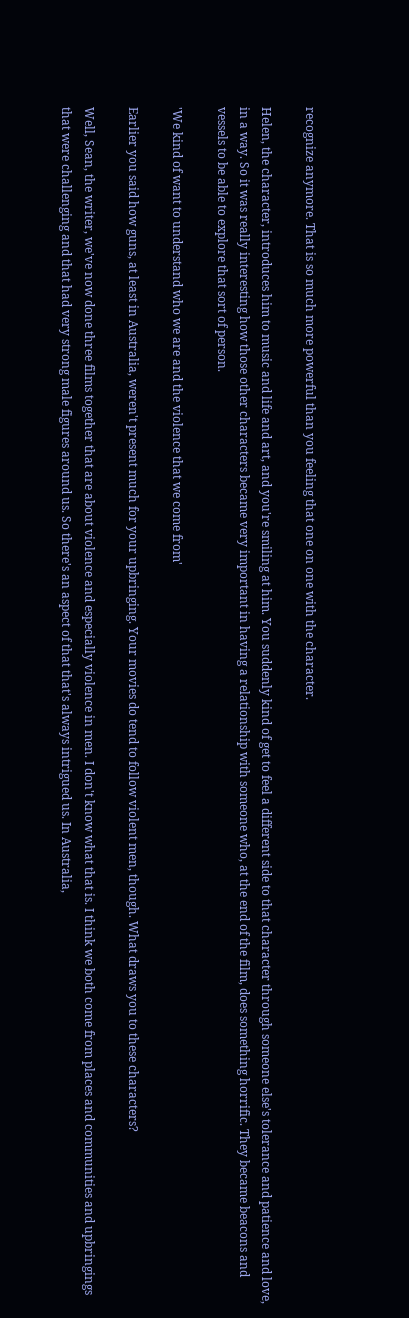recognize anymore. That is so much more powerful than you feeling that one on one with the character.

Helen, the character, introduces him to music and life and art, and you're smiling at him. You suddenly kind of get to feel a different side to that character through someone else's tolerance and patience and love, in a way. So it was really interesting how those other characters became very important in having a relationship with someone who, at the end of the film, does something horrific. They became beacons and vessels to be able to explore that sort of person.

'We kind of want to understand who we are and the violence that we come from'

Earlier you said how guns, at least in Australia, weren't present much for your upbringing. Your movies do tend to follow violent men, though. What draws you to these characters?

Well, Sean, the writer, we've now done three films together that are about violence and especially violence in men. I don't know what that is. I think we both come from places and communities and upbringings that were challenging and that had very strong male figures around us. So there's an aspect of that that's always intrigued us. In Australia,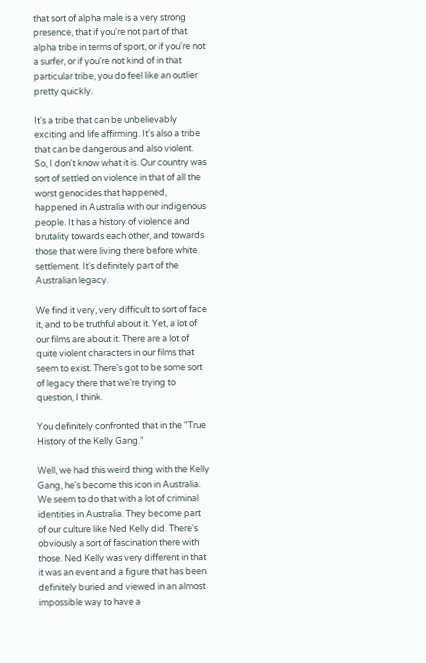that sort of alpha male is a very strong presence, that if you're not part of that alpha tribe in terms of sport, or if you're not a surfer, or if you're not kind of in that particular tribe, you do feel like an outlier pretty quickly.

It's a tribe that can be unbelievably exciting and life affirming. It's also a tribe that can be dangerous and also violent. So, I don't know what it is. Our country was sort of settled on violence in that of all the worst genocides that happened, happened in Australia with our indigenous people. It has a history of violence and brutality towards each other, and towards those that were living there before white settlement. It's definitely part of the Australian legacy.

We find it very, very difficult to sort of face it, and to be truthful about it. Yet, a lot of our films are about it. There are a lot of quite violent characters in our films that seem to exist. There's got to be some sort of legacy there that we're trying to question, I think.

You definitely confronted that in the "True History of the Kelly Gang."

Well, we had this weird thing with the Kelly Gang, he's become this icon in Australia. We seem to do that with a lot of criminal identities in Australia. They become part of our culture like Ned Kelly did. There's obviously a sort of fascination there with those. Ned Kelly was very different in that it was an event and a figure that has been definitely buried and viewed in an almost impossible way to have a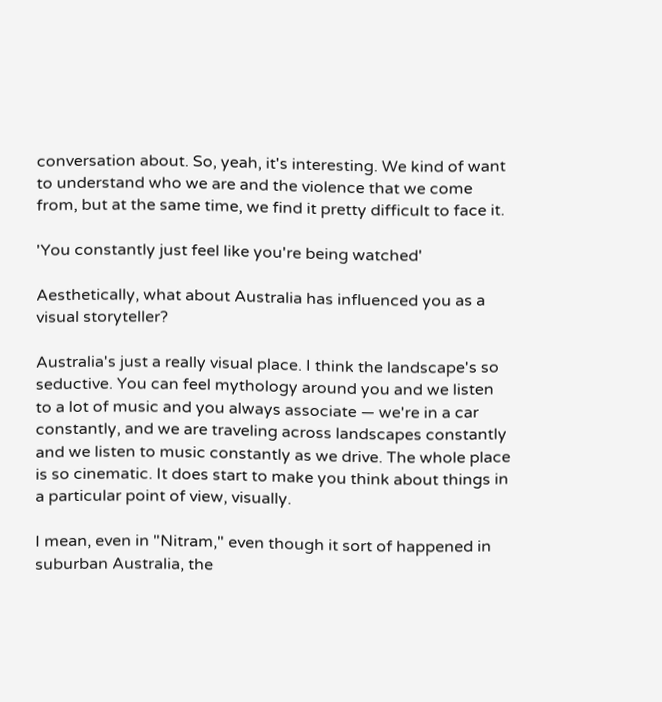conversation about. So, yeah, it's interesting. We kind of want to understand who we are and the violence that we come from, but at the same time, we find it pretty difficult to face it.

'You constantly just feel like you're being watched'

Aesthetically, what about Australia has influenced you as a visual storyteller?

Australia's just a really visual place. I think the landscape's so seductive. You can feel mythology around you and we listen to a lot of music and you always associate — we're in a car constantly, and we are traveling across landscapes constantly and we listen to music constantly as we drive. The whole place is so cinematic. It does start to make you think about things in a particular point of view, visually.

I mean, even in "Nitram," even though it sort of happened in suburban Australia, the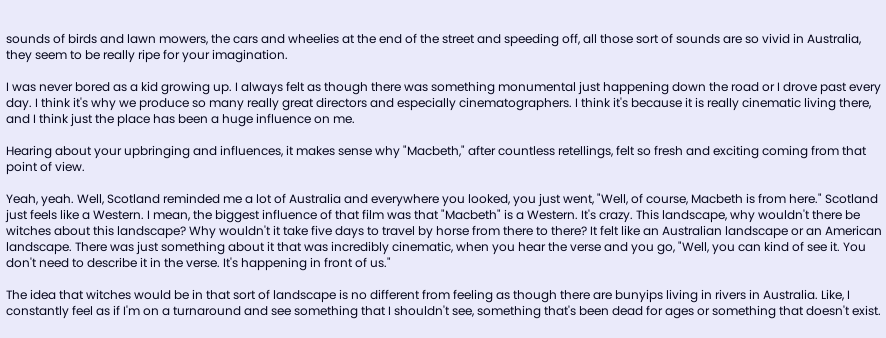sounds of birds and lawn mowers, the cars and wheelies at the end of the street and speeding off, all those sort of sounds are so vivid in Australia, they seem to be really ripe for your imagination.

I was never bored as a kid growing up. I always felt as though there was something monumental just happening down the road or I drove past every day. I think it's why we produce so many really great directors and especially cinematographers. I think it's because it is really cinematic living there, and I think just the place has been a huge influence on me.

Hearing about your upbringing and influences, it makes sense why "Macbeth," after countless retellings, felt so fresh and exciting coming from that point of view.

Yeah, yeah. Well, Scotland reminded me a lot of Australia and everywhere you looked, you just went, "Well, of course, Macbeth is from here." Scotland just feels like a Western. I mean, the biggest influence of that film was that "Macbeth" is a Western. It's crazy. This landscape, why wouldn't there be witches about this landscape? Why wouldn't it take five days to travel by horse from there to there? It felt like an Australian landscape or an American landscape. There was just something about it that was incredibly cinematic, when you hear the verse and you go, "Well, you can kind of see it. You don't need to describe it in the verse. It's happening in front of us."

The idea that witches would be in that sort of landscape is no different from feeling as though there are bunyips living in rivers in Australia. Like, I constantly feel as if I'm on a turnaround and see something that I shouldn't see, something that's been dead for ages or something that doesn't exist.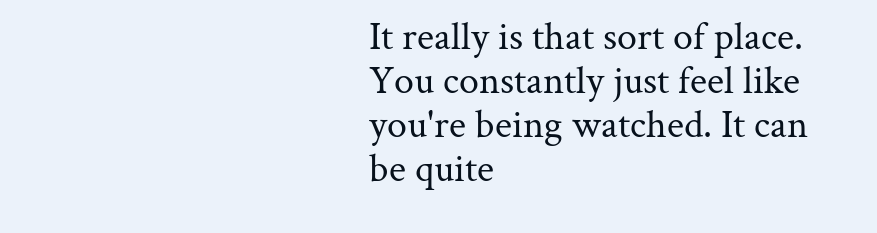It really is that sort of place. You constantly just feel like you're being watched. It can be quite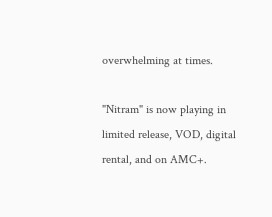overwhelming at times.

"Nitram" is now playing in limited release, VOD, digital rental, and on AMC+.